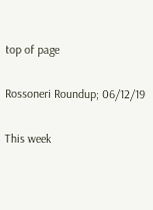top of page

Rossoneri Roundup; 06/12/19

This week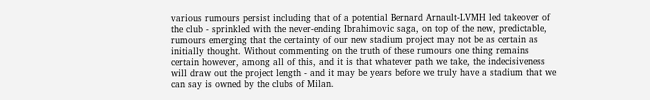various rumours persist including that of a potential Bernard Arnault-LVMH led takeover of the club - sprinkled with the never-ending Ibrahimovic saga, on top of the new, predictable, rumours emerging that the certainty of our new stadium project may not be as certain as initially thought. Without commenting on the truth of these rumours one thing remains certain however, among all of this, and it is that whatever path we take, the indecisiveness will draw out the project length - and it may be years before we truly have a stadium that we can say is owned by the clubs of Milan.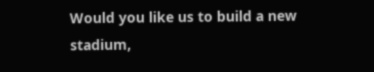Would you like us to build a new stadium,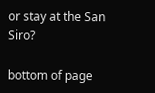or stay at the San Siro?

bottom of page